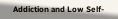Addiction and Low Self-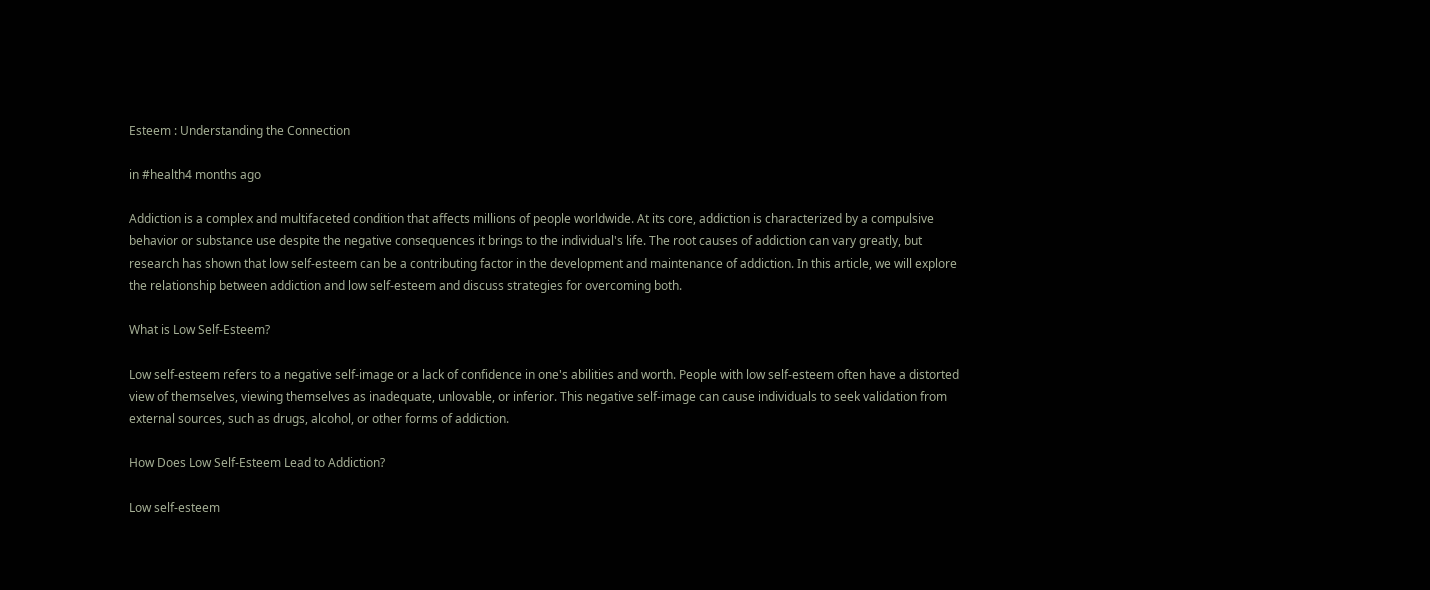Esteem : Understanding the Connection

in #health4 months ago

Addiction is a complex and multifaceted condition that affects millions of people worldwide. At its core, addiction is characterized by a compulsive behavior or substance use despite the negative consequences it brings to the individual's life. The root causes of addiction can vary greatly, but research has shown that low self-esteem can be a contributing factor in the development and maintenance of addiction. In this article, we will explore the relationship between addiction and low self-esteem and discuss strategies for overcoming both.

What is Low Self-Esteem?

Low self-esteem refers to a negative self-image or a lack of confidence in one's abilities and worth. People with low self-esteem often have a distorted view of themselves, viewing themselves as inadequate, unlovable, or inferior. This negative self-image can cause individuals to seek validation from external sources, such as drugs, alcohol, or other forms of addiction.

How Does Low Self-Esteem Lead to Addiction?

Low self-esteem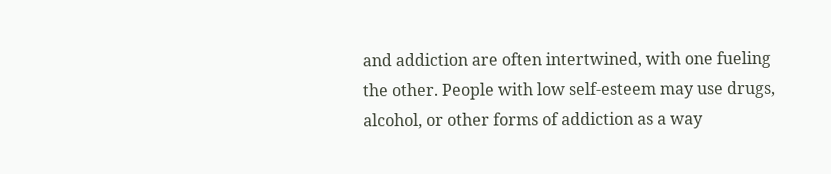and addiction are often intertwined, with one fueling the other. People with low self-esteem may use drugs, alcohol, or other forms of addiction as a way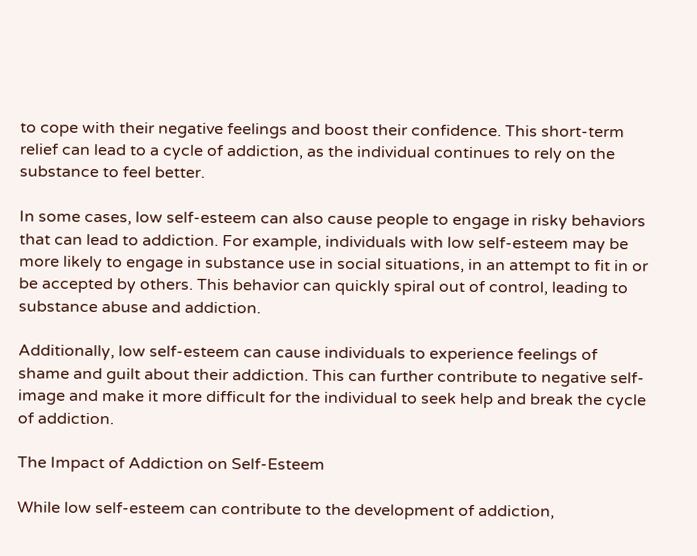to cope with their negative feelings and boost their confidence. This short-term relief can lead to a cycle of addiction, as the individual continues to rely on the substance to feel better.

In some cases, low self-esteem can also cause people to engage in risky behaviors that can lead to addiction. For example, individuals with low self-esteem may be more likely to engage in substance use in social situations, in an attempt to fit in or be accepted by others. This behavior can quickly spiral out of control, leading to substance abuse and addiction.

Additionally, low self-esteem can cause individuals to experience feelings of shame and guilt about their addiction. This can further contribute to negative self-image and make it more difficult for the individual to seek help and break the cycle of addiction.

The Impact of Addiction on Self-Esteem

While low self-esteem can contribute to the development of addiction,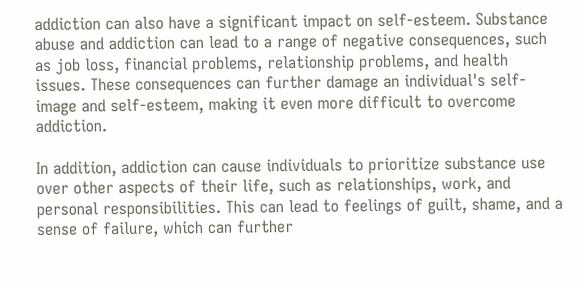addiction can also have a significant impact on self-esteem. Substance abuse and addiction can lead to a range of negative consequences, such as job loss, financial problems, relationship problems, and health issues. These consequences can further damage an individual's self-image and self-esteem, making it even more difficult to overcome addiction.

In addition, addiction can cause individuals to prioritize substance use over other aspects of their life, such as relationships, work, and personal responsibilities. This can lead to feelings of guilt, shame, and a sense of failure, which can further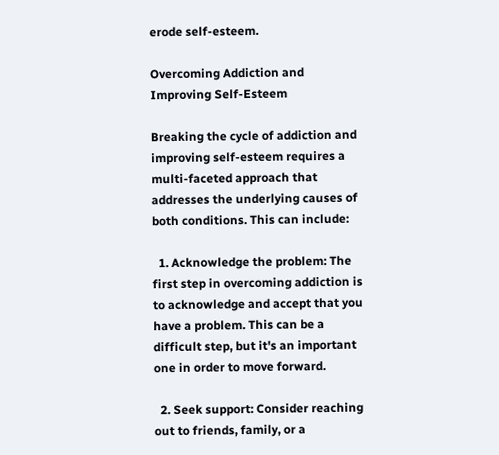erode self-esteem.

Overcoming Addiction and Improving Self-Esteem

Breaking the cycle of addiction and improving self-esteem requires a multi-faceted approach that addresses the underlying causes of both conditions. This can include:

  1. Acknowledge the problem: The first step in overcoming addiction is to acknowledge and accept that you have a problem. This can be a difficult step, but it's an important one in order to move forward.

  2. Seek support: Consider reaching out to friends, family, or a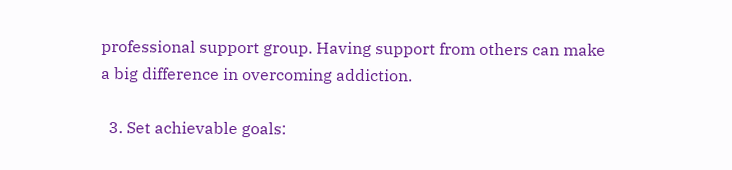professional support group. Having support from others can make a big difference in overcoming addiction.

  3. Set achievable goals: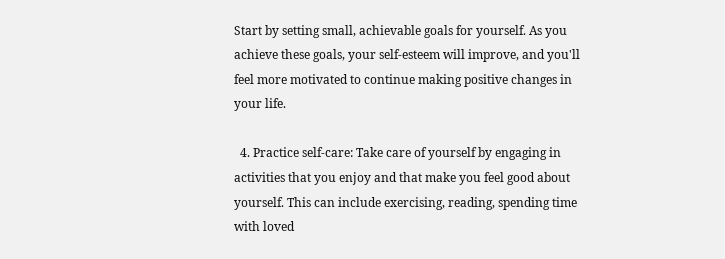Start by setting small, achievable goals for yourself. As you achieve these goals, your self-esteem will improve, and you'll feel more motivated to continue making positive changes in your life.

  4. Practice self-care: Take care of yourself by engaging in activities that you enjoy and that make you feel good about yourself. This can include exercising, reading, spending time with loved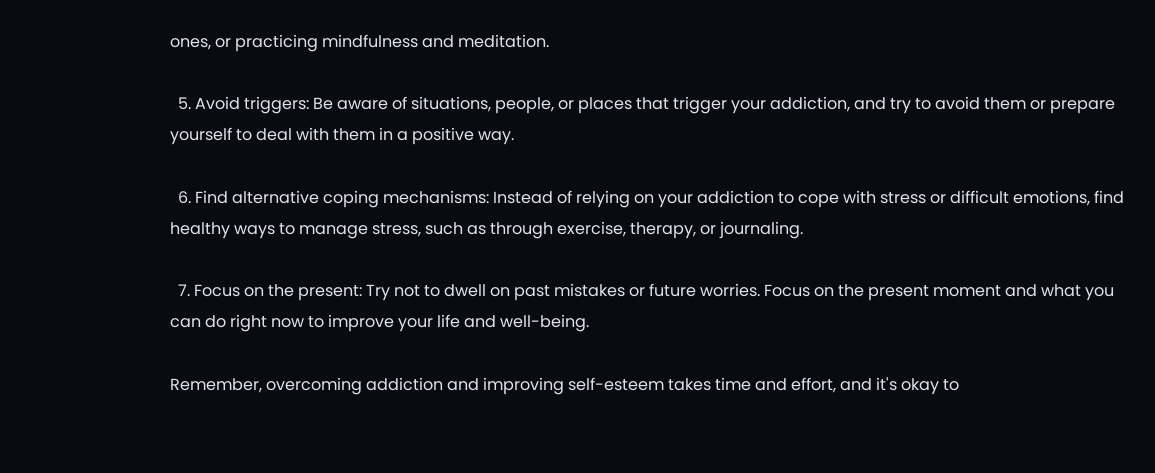ones, or practicing mindfulness and meditation.

  5. Avoid triggers: Be aware of situations, people, or places that trigger your addiction, and try to avoid them or prepare yourself to deal with them in a positive way.

  6. Find alternative coping mechanisms: Instead of relying on your addiction to cope with stress or difficult emotions, find healthy ways to manage stress, such as through exercise, therapy, or journaling.

  7. Focus on the present: Try not to dwell on past mistakes or future worries. Focus on the present moment and what you can do right now to improve your life and well-being.

Remember, overcoming addiction and improving self-esteem takes time and effort, and it's okay to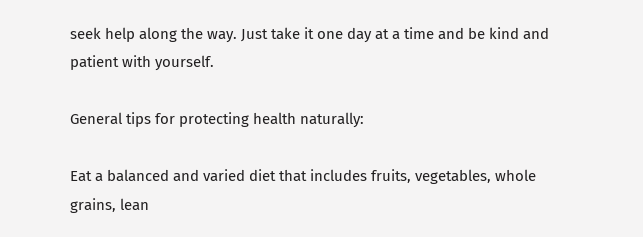seek help along the way. Just take it one day at a time and be kind and patient with yourself.

General tips for protecting health naturally:

Eat a balanced and varied diet that includes fruits, vegetables, whole grains, lean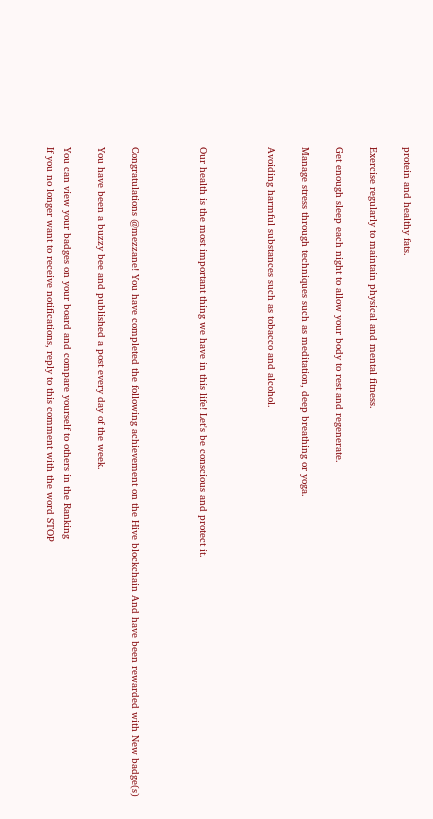protein and healthy fats.

Exercise regularly to maintain physical and mental fitness.

Get enough sleep each night to allow your body to rest and regenerate.

Manage stress through techniques such as meditation, deep breathing or yoga.

Avoiding harmful substances such as tobacco and alcohol.



Our health is the most important thing we have in this life! Let's be conscious and protect it.



Congratulations @mezzane! You have completed the following achievement on the Hive blockchain And have been rewarded with New badge(s)

You have been a buzzy bee and published a post every day of the week.

You can view your badges on your board and compare yourself to others in the Ranking
If you no longer want to receive notifications, reply to this comment with the word STOP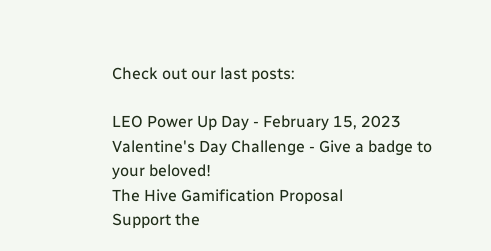Check out our last posts:

LEO Power Up Day - February 15, 2023
Valentine's Day Challenge - Give a badge to your beloved!
The Hive Gamification Proposal
Support the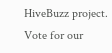HiveBuzz project. Vote for our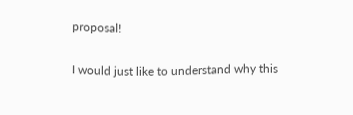proposal!

I would just like to understand why this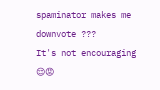spaminator makes me downvote ???
It's not encouraging 😌😡